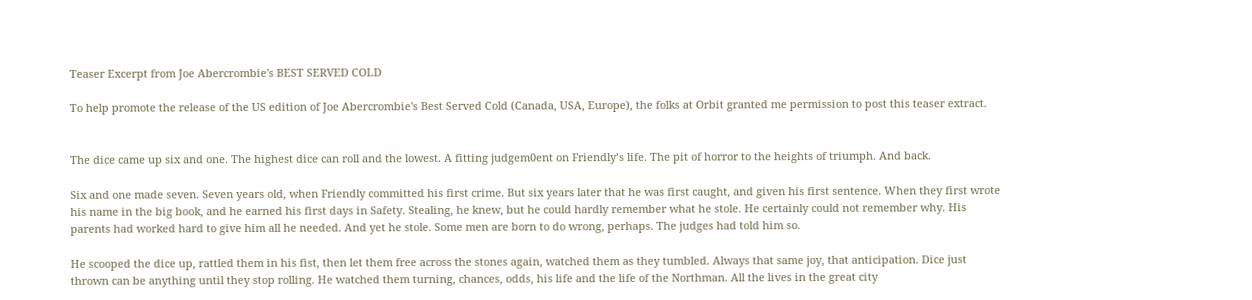Teaser Excerpt from Joe Abercrombie's BEST SERVED COLD

To help promote the release of the US edition of Joe Abercrombie's Best Served Cold (Canada, USA, Europe), the folks at Orbit granted me permission to post this teaser extract.


The dice came up six and one. The highest dice can roll and the lowest. A fitting judgem0ent on Friendly’s life. The pit of horror to the heights of triumph. And back.

Six and one made seven. Seven years old, when Friendly committed his first crime. But six years later that he was first caught, and given his first sentence. When they first wrote his name in the big book, and he earned his first days in Safety. Stealing, he knew, but he could hardly remember what he stole. He certainly could not remember why. His parents had worked hard to give him all he needed. And yet he stole. Some men are born to do wrong, perhaps. The judges had told him so.

He scooped the dice up, rattled them in his fist, then let them free across the stones again, watched them as they tumbled. Always that same joy, that anticipation. Dice just thrown can be anything until they stop rolling. He watched them turning, chances, odds, his life and the life of the Northman. All the lives in the great city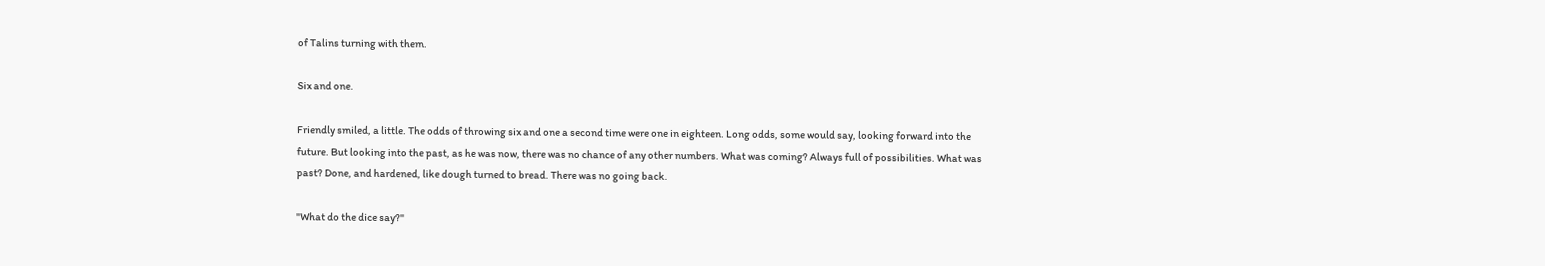of Talins turning with them.

Six and one.

Friendly smiled, a little. The odds of throwing six and one a second time were one in eighteen. Long odds, some would say, looking forward into the future. But looking into the past, as he was now, there was no chance of any other numbers. What was coming? Always full of possibilities. What was past? Done, and hardened, like dough turned to bread. There was no going back.

"What do the dice say?"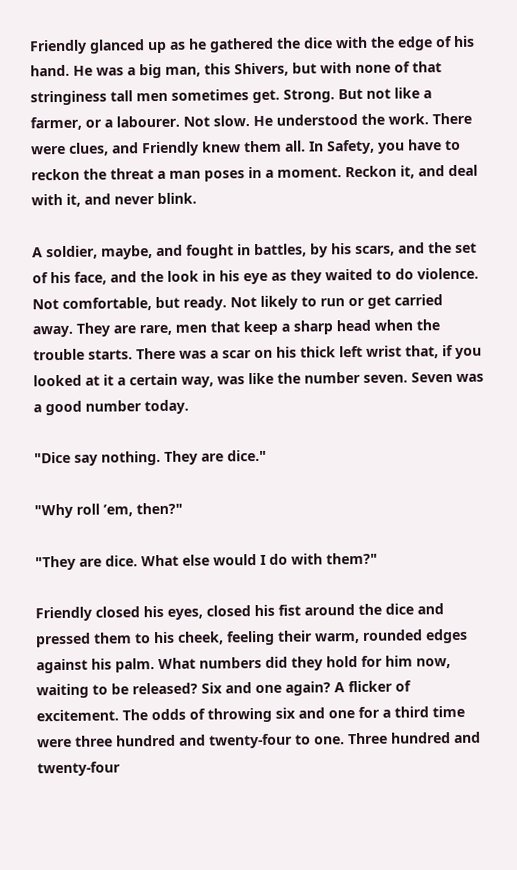Friendly glanced up as he gathered the dice with the edge of his hand. He was a big man, this Shivers, but with none of that stringiness tall men sometimes get. Strong. But not like a farmer, or a labourer. Not slow. He understood the work. There were clues, and Friendly knew them all. In Safety, you have to reckon the threat a man poses in a moment. Reckon it, and deal with it, and never blink.

A soldier, maybe, and fought in battles, by his scars, and the set of his face, and the look in his eye as they waited to do violence. Not comfortable, but ready. Not likely to run or get carried away. They are rare, men that keep a sharp head when the trouble starts. There was a scar on his thick left wrist that, if you looked at it a certain way, was like the number seven. Seven was a good number today.

"Dice say nothing. They are dice."

"Why roll ’em, then?"

"They are dice. What else would I do with them?"

Friendly closed his eyes, closed his fist around the dice and pressed them to his cheek, feeling their warm, rounded edges against his palm. What numbers did they hold for him now, waiting to be released? Six and one again? A flicker of excitement. The odds of throwing six and one for a third time were three hundred and twenty-four to one. Three hundred and twenty-four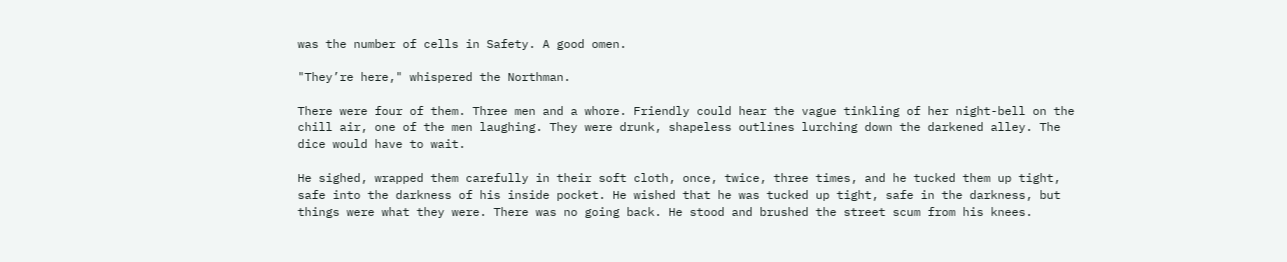was the number of cells in Safety. A good omen.

"They’re here," whispered the Northman.

There were four of them. Three men and a whore. Friendly could hear the vague tinkling of her night-bell on the chill air, one of the men laughing. They were drunk, shapeless outlines lurching down the darkened alley. The dice would have to wait.

He sighed, wrapped them carefully in their soft cloth, once, twice, three times, and he tucked them up tight, safe into the darkness of his inside pocket. He wished that he was tucked up tight, safe in the darkness, but things were what they were. There was no going back. He stood and brushed the street scum from his knees.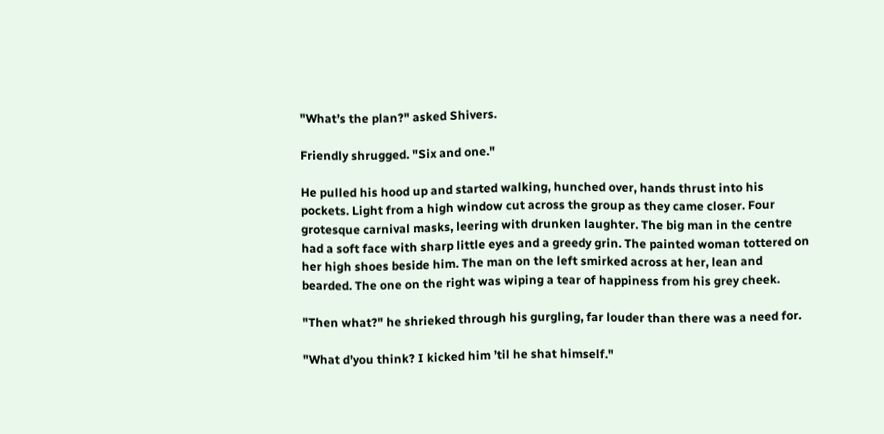"What’s the plan?" asked Shivers.

Friendly shrugged. "Six and one."

He pulled his hood up and started walking, hunched over, hands thrust into his pockets. Light from a high window cut across the group as they came closer. Four grotesque carnival masks, leering with drunken laughter. The big man in the centre had a soft face with sharp little eyes and a greedy grin. The painted woman tottered on her high shoes beside him. The man on the left smirked across at her, lean and bearded. The one on the right was wiping a tear of happiness from his grey cheek.

"Then what?" he shrieked through his gurgling, far louder than there was a need for.

"What d’you think? I kicked him ’til he shat himself."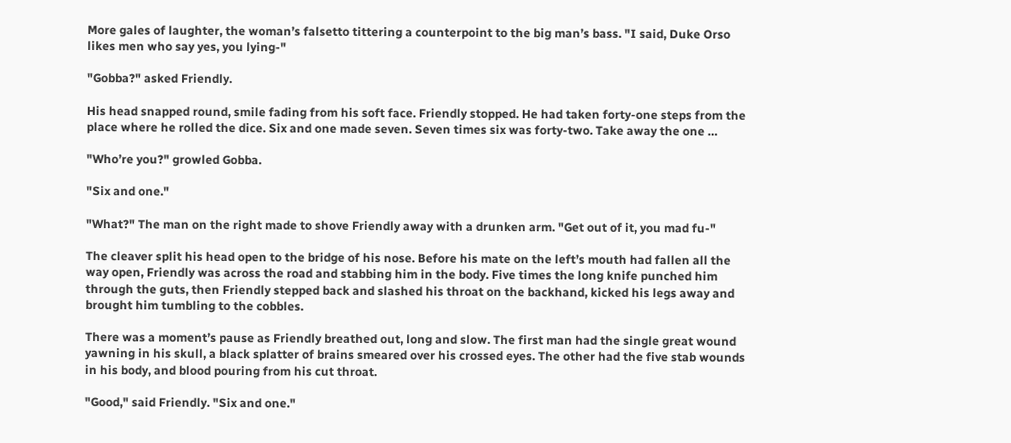More gales of laughter, the woman’s falsetto tittering a counterpoint to the big man’s bass. "I said, Duke Orso likes men who say yes, you lying-"

"Gobba?" asked Friendly.

His head snapped round, smile fading from his soft face. Friendly stopped. He had taken forty-one steps from the place where he rolled the dice. Six and one made seven. Seven times six was forty-two. Take away the one …

"Who’re you?" growled Gobba.

"Six and one."

"What?" The man on the right made to shove Friendly away with a drunken arm. "Get out of it, you mad fu-"

The cleaver split his head open to the bridge of his nose. Before his mate on the left’s mouth had fallen all the way open, Friendly was across the road and stabbing him in the body. Five times the long knife punched him through the guts, then Friendly stepped back and slashed his throat on the backhand, kicked his legs away and brought him tumbling to the cobbles.

There was a moment’s pause as Friendly breathed out, long and slow. The first man had the single great wound yawning in his skull, a black splatter of brains smeared over his crossed eyes. The other had the five stab wounds in his body, and blood pouring from his cut throat.

"Good," said Friendly. "Six and one."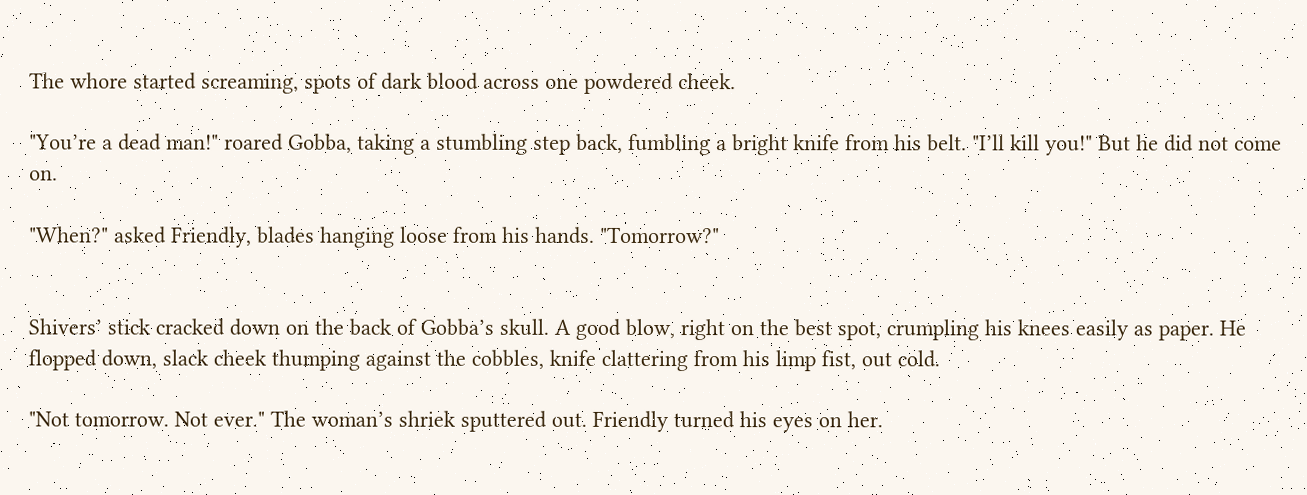The whore started screaming, spots of dark blood across one powdered cheek.

"You’re a dead man!" roared Gobba, taking a stumbling step back, fumbling a bright knife from his belt. "I’ll kill you!" But he did not come on.

"When?" asked Friendly, blades hanging loose from his hands. "Tomorrow?"


Shivers’ stick cracked down on the back of Gobba’s skull. A good blow, right on the best spot, crumpling his knees easily as paper. He flopped down, slack cheek thumping against the cobbles, knife clattering from his limp fist, out cold.

"Not tomorrow. Not ever." The woman’s shriek sputtered out. Friendly turned his eyes on her.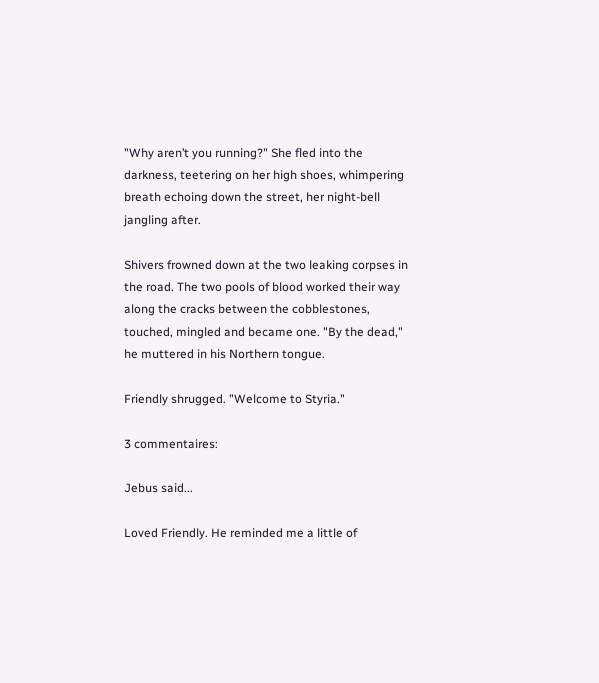"Why aren’t you running?" She fled into the darkness, teetering on her high shoes, whimpering breath echoing down the street, her night-bell jangling after.

Shivers frowned down at the two leaking corpses in the road. The two pools of blood worked their way along the cracks between the cobblestones, touched, mingled and became one. "By the dead," he muttered in his Northern tongue.

Friendly shrugged. "Welcome to Styria."

3 commentaires:

Jebus said...

Loved Friendly. He reminded me a little of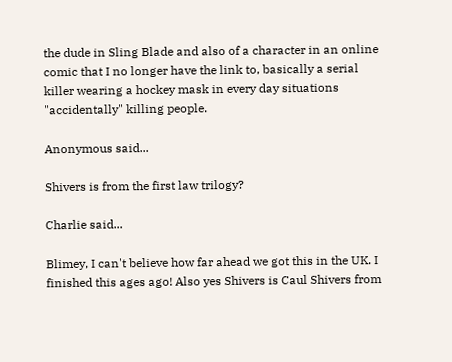the dude in Sling Blade and also of a character in an online comic that I no longer have the link to, basically a serial killer wearing a hockey mask in every day situations "accidentally" killing people.

Anonymous said...

Shivers is from the first law trilogy?

Charlie said...

Blimey, I can't believe how far ahead we got this in the UK. I finished this ages ago! Also yes Shivers is Caul Shivers from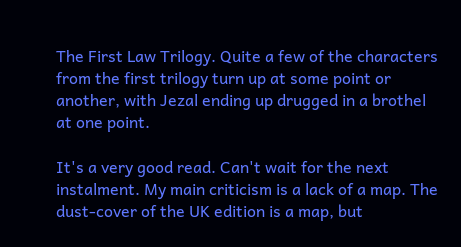The First Law Trilogy. Quite a few of the characters from the first trilogy turn up at some point or another, with Jezal ending up drugged in a brothel at one point.

It's a very good read. Can't wait for the next instalment. My main criticism is a lack of a map. The dust-cover of the UK edition is a map, but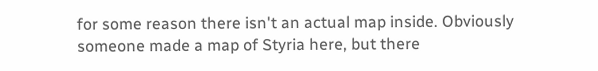for some reason there isn't an actual map inside. Obviously someone made a map of Styria here, but there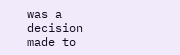was a decision made to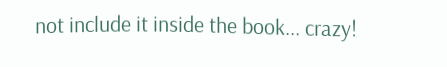not include it inside the book... crazy!